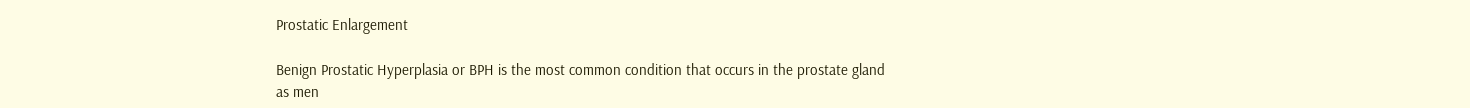Prostatic Enlargement

Benign Prostatic Hyperplasia or BPH is the most common condition that occurs in the prostate gland as men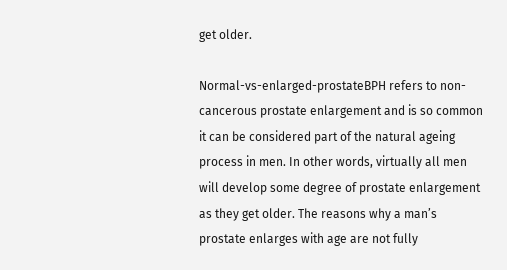get older.

Normal-vs-enlarged-prostateBPH refers to non-cancerous prostate enlargement and is so common it can be considered part of the natural ageing process in men. In other words, virtually all men will develop some degree of prostate enlargement as they get older. The reasons why a man’s prostate enlarges with age are not fully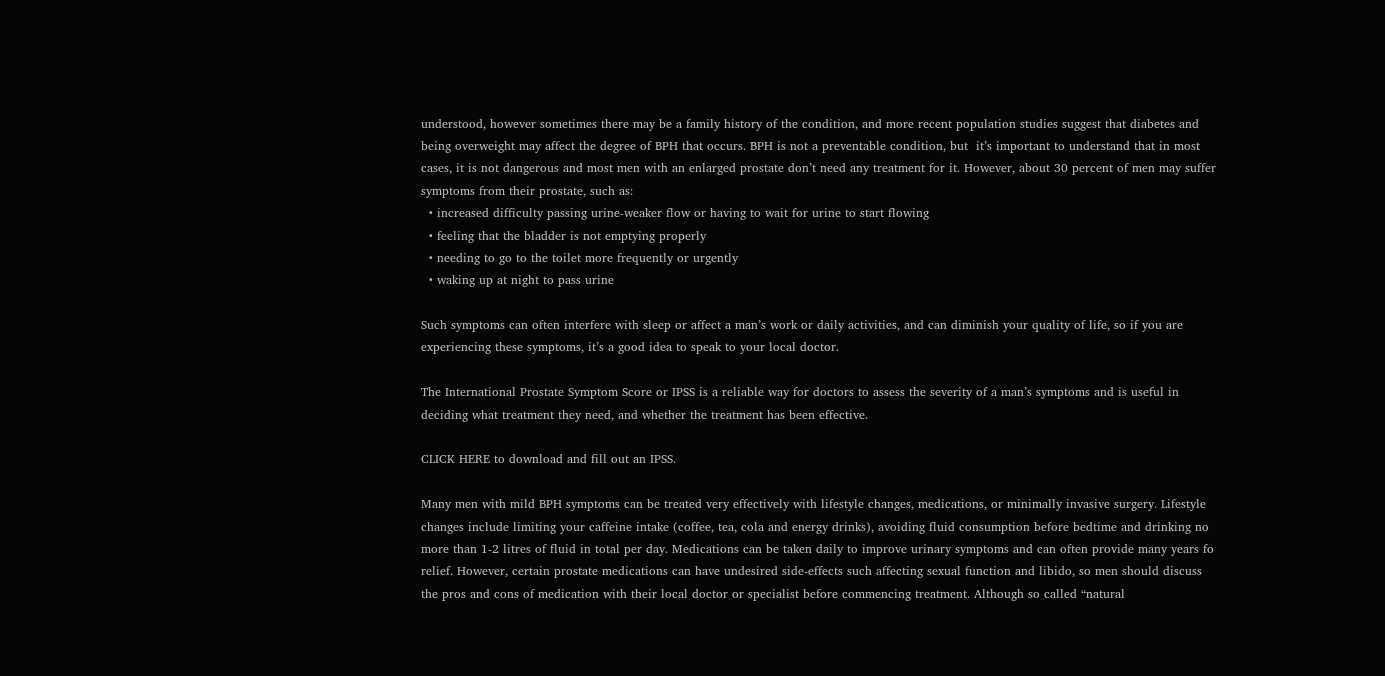understood, however sometimes there may be a family history of the condition, and more recent population studies suggest that diabetes and being overweight may affect the degree of BPH that occurs. BPH is not a preventable condition, but  it’s important to understand that in most cases, it is not dangerous and most men with an enlarged prostate don’t need any treatment for it. However, about 30 percent of men may suffer symptoms from their prostate, such as:
  • increased difficulty passing urine-weaker flow or having to wait for urine to start flowing
  • feeling that the bladder is not emptying properly
  • needing to go to the toilet more frequently or urgently
  • waking up at night to pass urine

Such symptoms can often interfere with sleep or affect a man’s work or daily activities, and can diminish your quality of life, so if you are experiencing these symptoms, it’s a good idea to speak to your local doctor.

The International Prostate Symptom Score or IPSS is a reliable way for doctors to assess the severity of a man’s symptoms and is useful in deciding what treatment they need, and whether the treatment has been effective.

CLICK HERE to download and fill out an IPSS.

Many men with mild BPH symptoms can be treated very effectively with lifestyle changes, medications, or minimally invasive surgery. Lifestyle changes include limiting your caffeine intake (coffee, tea, cola and energy drinks), avoiding fluid consumption before bedtime and drinking no more than 1-2 litres of fluid in total per day. Medications can be taken daily to improve urinary symptoms and can often provide many years fo relief. However, certain prostate medications can have undesired side-effects such affecting sexual function and libido, so men should discuss the pros and cons of medication with their local doctor or specialist before commencing treatment. Although so called “natural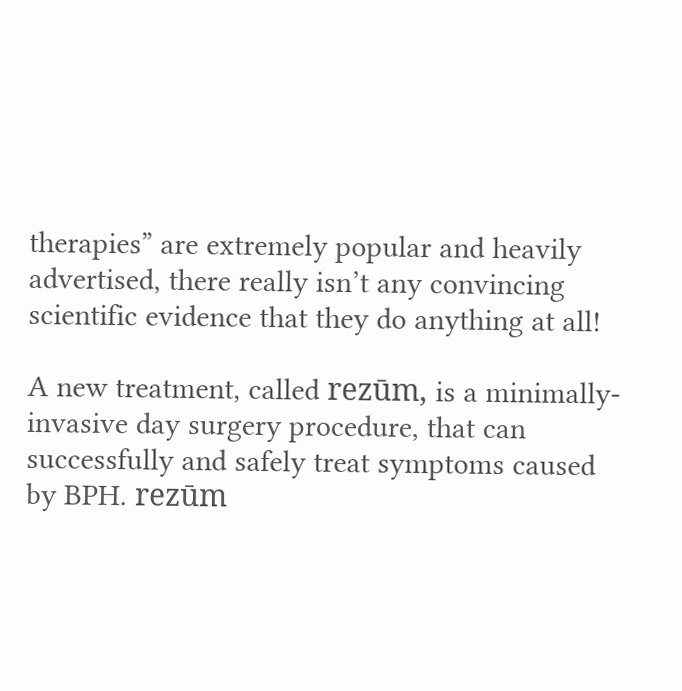therapies” are extremely popular and heavily advertised, there really isn’t any convincing scientific evidence that they do anything at all!

A new treatment, called rezūm, is a minimally-invasive day surgery procedure, that can successfully and safely treat symptoms caused by BPH. rezūm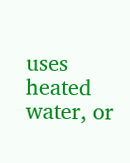uses heated water, or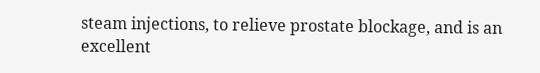steam injections, to relieve prostate blockage, and is an excellent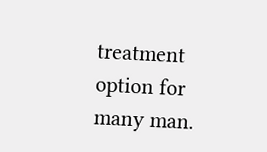treatment option for many man.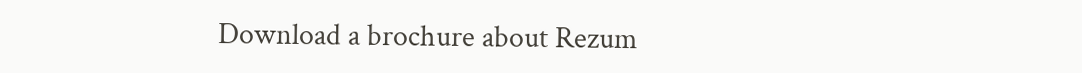Download a brochure about Rezum